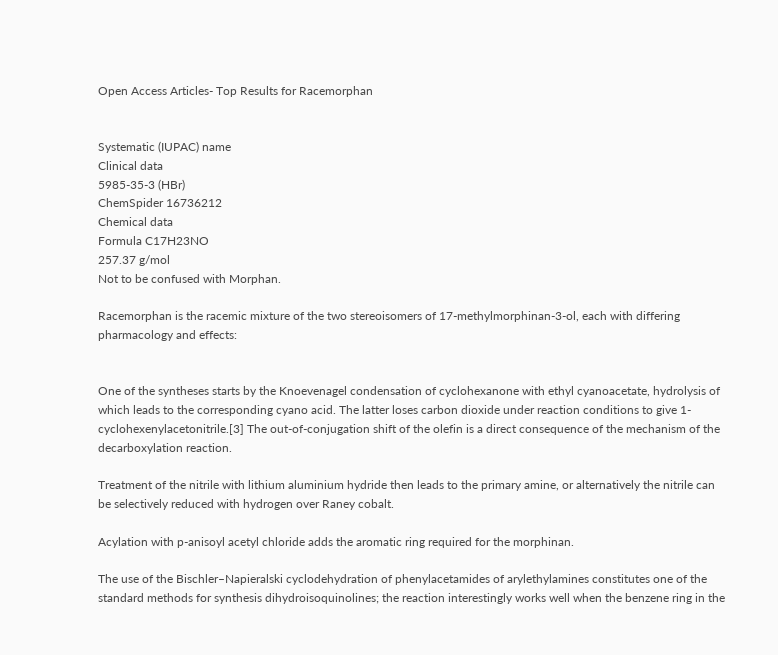Open Access Articles- Top Results for Racemorphan


Systematic (IUPAC) name
Clinical data
5985-35-3 (HBr)
ChemSpider 16736212
Chemical data
Formula C17H23NO
257.37 g/mol
Not to be confused with Morphan.

Racemorphan is the racemic mixture of the two stereoisomers of 17-methylmorphinan-3-ol, each with differing pharmacology and effects:


One of the syntheses starts by the Knoevenagel condensation of cyclohexanone with ethyl cyanoacetate, hydrolysis of which leads to the corresponding cyano acid. The latter loses carbon dioxide under reaction conditions to give 1-cyclohexenylacetonitrile.[3] The out-of-conjugation shift of the olefin is a direct consequence of the mechanism of the decarboxylation reaction.

Treatment of the nitrile with lithium aluminium hydride then leads to the primary amine, or alternatively the nitrile can be selectively reduced with hydrogen over Raney cobalt.

Acylation with p-anisoyl acetyl chloride adds the aromatic ring required for the morphinan.

The use of the Bischler–Napieralski cyclodehydration of phenylacetamides of arylethylamines constitutes one of the standard methods for synthesis dihydroisoquinolines; the reaction interestingly works well when the benzene ring in the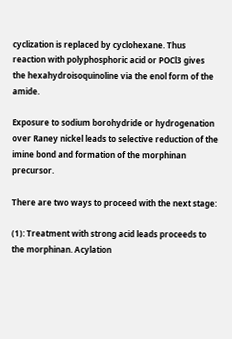cyclization is replaced by cyclohexane. Thus reaction with polyphosphoric acid or POCl3 gives the hexahydroisoquinoline via the enol form of the amide.

Exposure to sodium borohydride or hydrogenation over Raney nickel leads to selective reduction of the imine bond and formation of the morphinan precursor.

There are two ways to proceed with the next stage:

(1): Treatment with strong acid leads proceeds to the morphinan. Acylation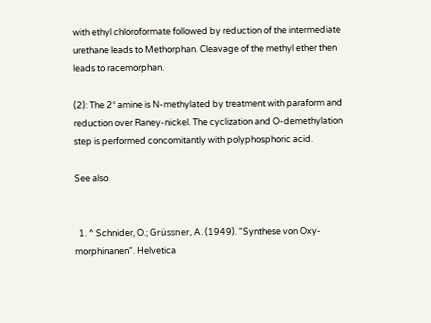with ethyl chloroformate followed by reduction of the intermediate urethane leads to Methorphan. Cleavage of the methyl ether then leads to racemorphan.

(2): The 2° amine is N-methylated by treatment with paraform and reduction over Raney-nickel. The cyclization and O-demethylation step is performed concomitantly with polyphosphoric acid.

See also


  1. ^ Schnider, O.; Grüssner, A. (1949). "Synthese von Oxy-morphinanen". Helvetica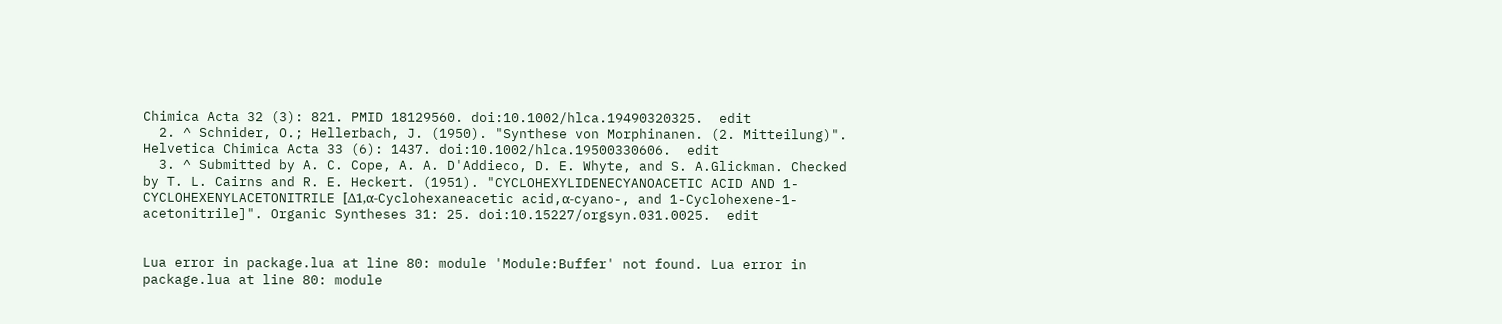Chimica Acta 32 (3): 821. PMID 18129560. doi:10.1002/hlca.19490320325.  edit
  2. ^ Schnider, O.; Hellerbach, J. (1950). "Synthese von Morphinanen. (2. Mitteilung)". Helvetica Chimica Acta 33 (6): 1437. doi:10.1002/hlca.19500330606.  edit
  3. ^ Submitted by A. C. Cope, A. A. D'Addieco, D. E. Whyte, and S. A.Glickman. Checked by T. L. Cairns and R. E. Heckert. (1951). "CYCLOHEXYLIDENECYANOACETIC ACID AND 1-CYCLOHEXENYLACETONITRILE [Δ1,α-Cyclohexaneacetic acid,α-cyano-, and 1-Cyclohexene-1-acetonitrile]". Organic Syntheses 31: 25. doi:10.15227/orgsyn.031.0025.  edit


Lua error in package.lua at line 80: module 'Module:Buffer' not found. Lua error in package.lua at line 80: module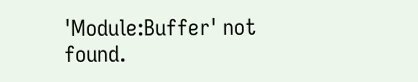'Module:Buffer' not found.